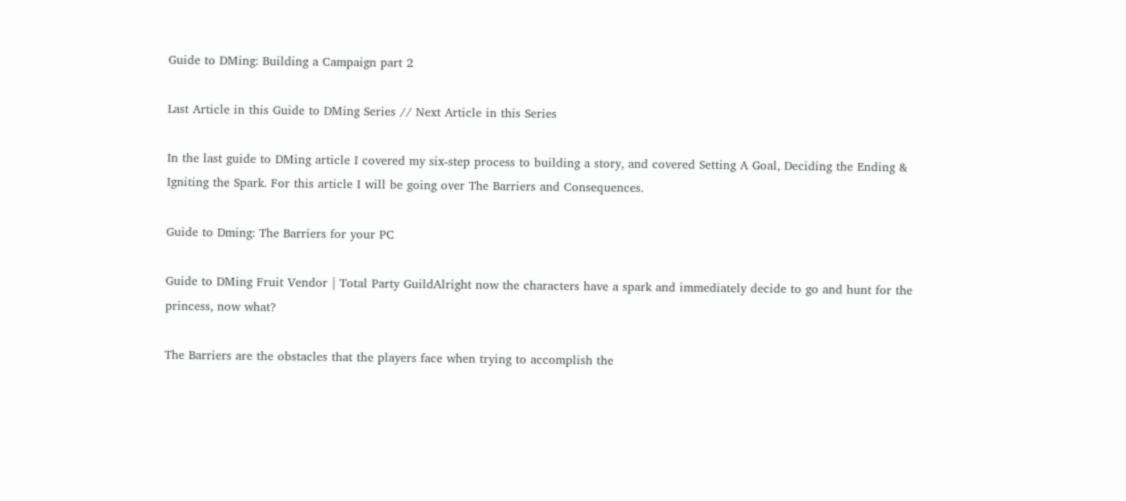Guide to DMing: Building a Campaign part 2

Last Article in this Guide to DMing Series // Next Article in this Series

In the last guide to DMing article I covered my six-step process to building a story, and covered Setting A Goal, Deciding the Ending & Igniting the Spark. For this article I will be going over The Barriers and Consequences.

Guide to Dming: The Barriers for your PC

Guide to DMing Fruit Vendor | Total Party GuildAlright now the characters have a spark and immediately decide to go and hunt for the princess, now what?

The Barriers are the obstacles that the players face when trying to accomplish the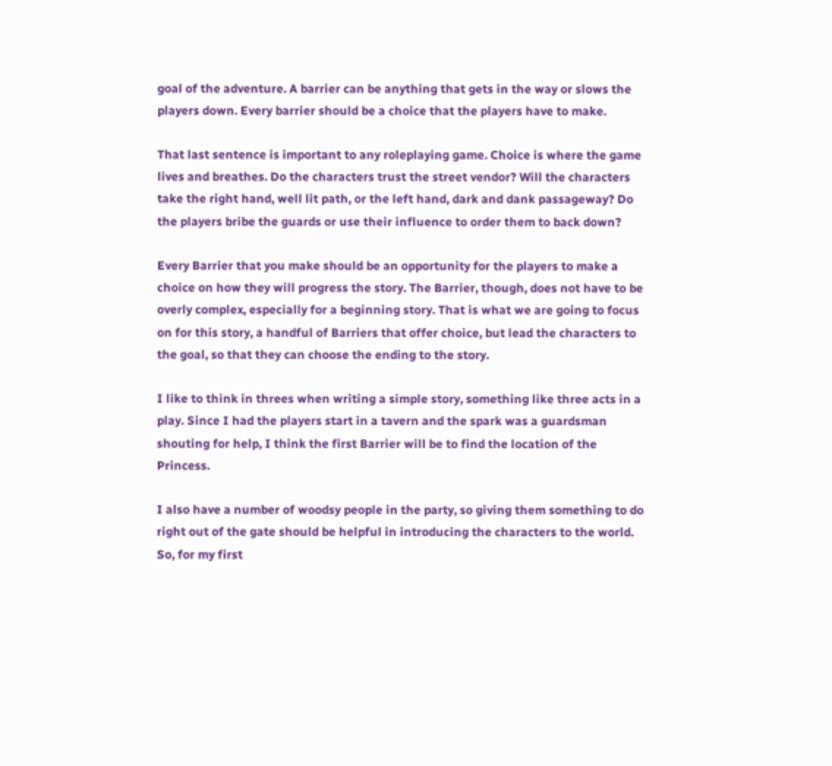goal of the adventure. A barrier can be anything that gets in the way or slows the players down. Every barrier should be a choice that the players have to make.

That last sentence is important to any roleplaying game. Choice is where the game lives and breathes. Do the characters trust the street vendor? Will the characters take the right hand, well lit path, or the left hand, dark and dank passageway? Do the players bribe the guards or use their influence to order them to back down?

Every Barrier that you make should be an opportunity for the players to make a choice on how they will progress the story. The Barrier, though, does not have to be overly complex, especially for a beginning story. That is what we are going to focus on for this story, a handful of Barriers that offer choice, but lead the characters to the goal, so that they can choose the ending to the story.

I like to think in threes when writing a simple story, something like three acts in a play. Since I had the players start in a tavern and the spark was a guardsman shouting for help, I think the first Barrier will be to find the location of the Princess.

I also have a number of woodsy people in the party, so giving them something to do right out of the gate should be helpful in introducing the characters to the world. So, for my first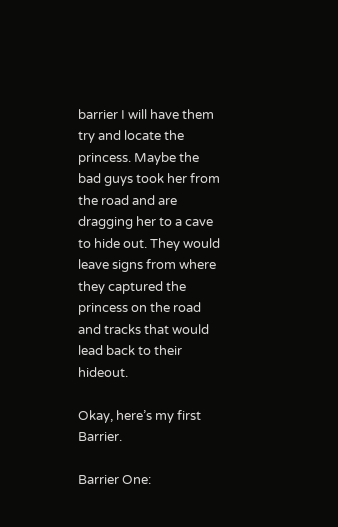barrier I will have them try and locate the princess. Maybe the bad guys took her from the road and are dragging her to a cave to hide out. They would leave signs from where they captured the princess on the road and tracks that would lead back to their hideout.

Okay, here’s my first Barrier.

Barrier One: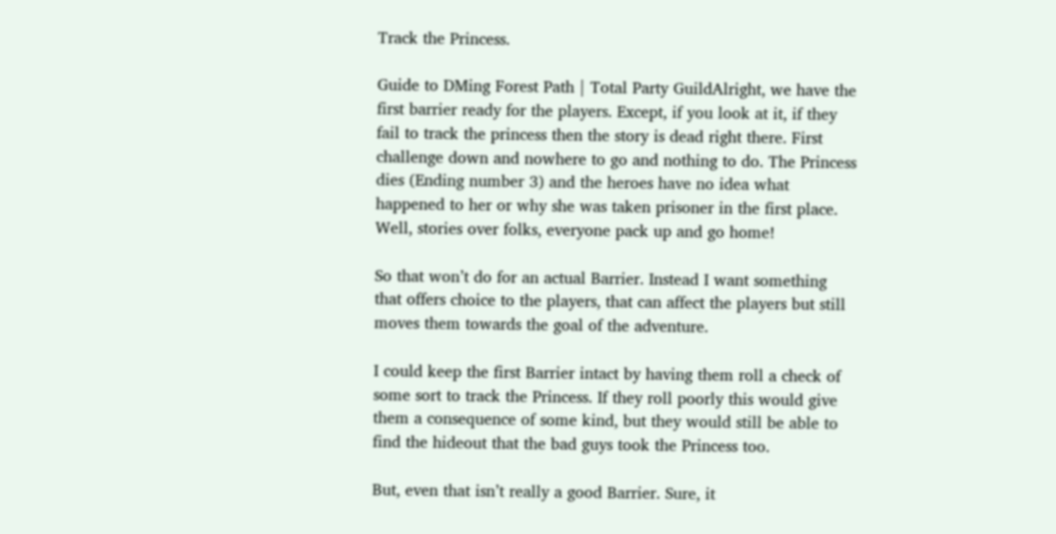Track the Princess.

Guide to DMing Forest Path | Total Party GuildAlright, we have the first barrier ready for the players. Except, if you look at it, if they fail to track the princess then the story is dead right there. First challenge down and nowhere to go and nothing to do. The Princess dies (Ending number 3) and the heroes have no idea what
happened to her or why she was taken prisoner in the first place. Well, stories over folks, everyone pack up and go home!

So that won’t do for an actual Barrier. Instead I want something that offers choice to the players, that can affect the players but still moves them towards the goal of the adventure.

I could keep the first Barrier intact by having them roll a check of some sort to track the Princess. If they roll poorly this would give them a consequence of some kind, but they would still be able to find the hideout that the bad guys took the Princess too.

But, even that isn’t really a good Barrier. Sure, it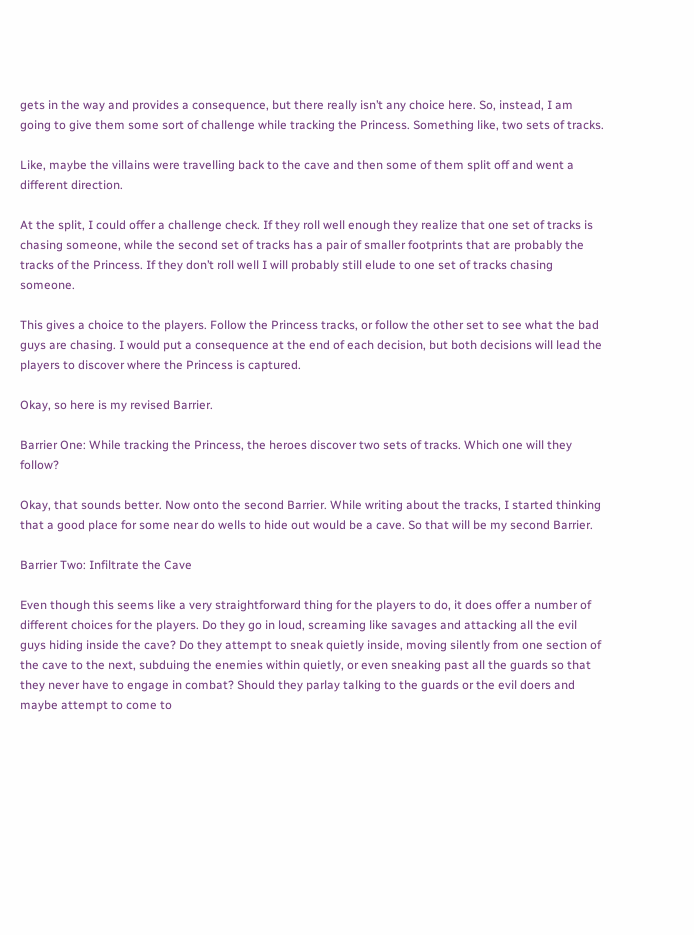gets in the way and provides a consequence, but there really isn’t any choice here. So, instead, I am going to give them some sort of challenge while tracking the Princess. Something like, two sets of tracks.

Like, maybe the villains were travelling back to the cave and then some of them split off and went a different direction.

At the split, I could offer a challenge check. If they roll well enough they realize that one set of tracks is chasing someone, while the second set of tracks has a pair of smaller footprints that are probably the tracks of the Princess. If they don’t roll well I will probably still elude to one set of tracks chasing someone.

This gives a choice to the players. Follow the Princess tracks, or follow the other set to see what the bad guys are chasing. I would put a consequence at the end of each decision, but both decisions will lead the players to discover where the Princess is captured.

Okay, so here is my revised Barrier.

Barrier One: While tracking the Princess, the heroes discover two sets of tracks. Which one will they follow?

Okay, that sounds better. Now onto the second Barrier. While writing about the tracks, I started thinking that a good place for some near do wells to hide out would be a cave. So that will be my second Barrier.

Barrier Two: Infiltrate the Cave

Even though this seems like a very straightforward thing for the players to do, it does offer a number of different choices for the players. Do they go in loud, screaming like savages and attacking all the evil guys hiding inside the cave? Do they attempt to sneak quietly inside, moving silently from one section of the cave to the next, subduing the enemies within quietly, or even sneaking past all the guards so that they never have to engage in combat? Should they parlay talking to the guards or the evil doers and maybe attempt to come to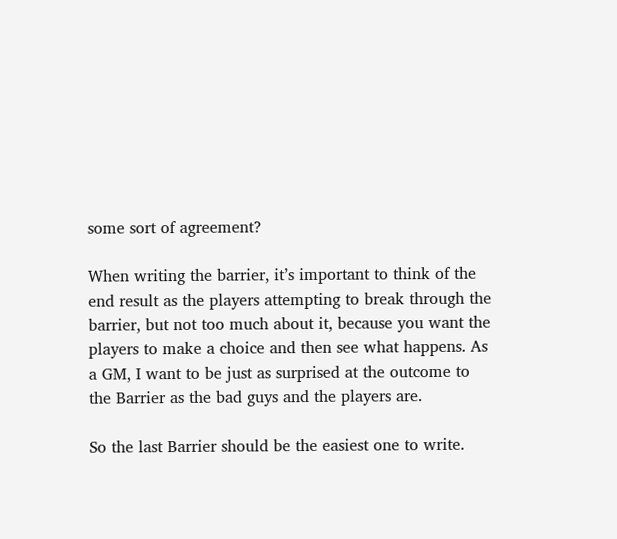some sort of agreement?

When writing the barrier, it’s important to think of the end result as the players attempting to break through the barrier, but not too much about it, because you want the players to make a choice and then see what happens. As a GM, I want to be just as surprised at the outcome to
the Barrier as the bad guys and the players are.

So the last Barrier should be the easiest one to write.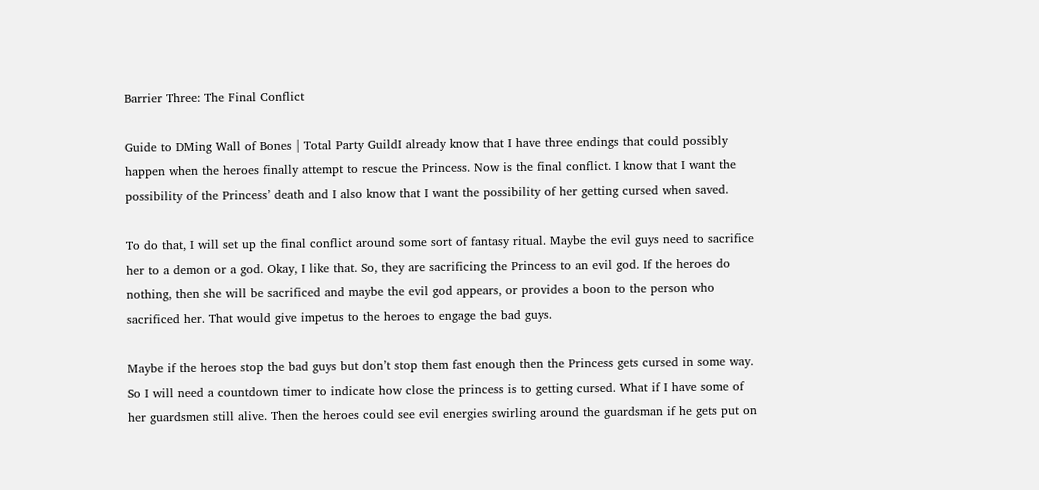Barrier Three: The Final Conflict

Guide to DMing Wall of Bones | Total Party GuildI already know that I have three endings that could possibly happen when the heroes finally attempt to rescue the Princess. Now is the final conflict. I know that I want the possibility of the Princess’ death and I also know that I want the possibility of her getting cursed when saved.

To do that, I will set up the final conflict around some sort of fantasy ritual. Maybe the evil guys need to sacrifice her to a demon or a god. Okay, I like that. So, they are sacrificing the Princess to an evil god. If the heroes do nothing, then she will be sacrificed and maybe the evil god appears, or provides a boon to the person who sacrificed her. That would give impetus to the heroes to engage the bad guys.

Maybe if the heroes stop the bad guys but don’t stop them fast enough then the Princess gets cursed in some way. So I will need a countdown timer to indicate how close the princess is to getting cursed. What if I have some of her guardsmen still alive. Then the heroes could see evil energies swirling around the guardsman if he gets put on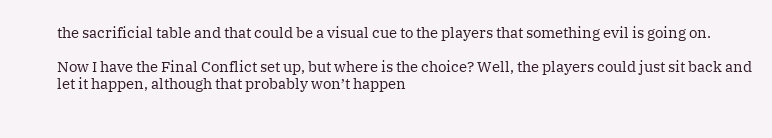the sacrificial table and that could be a visual cue to the players that something evil is going on.

Now I have the Final Conflict set up, but where is the choice? Well, the players could just sit back and let it happen, although that probably won’t happen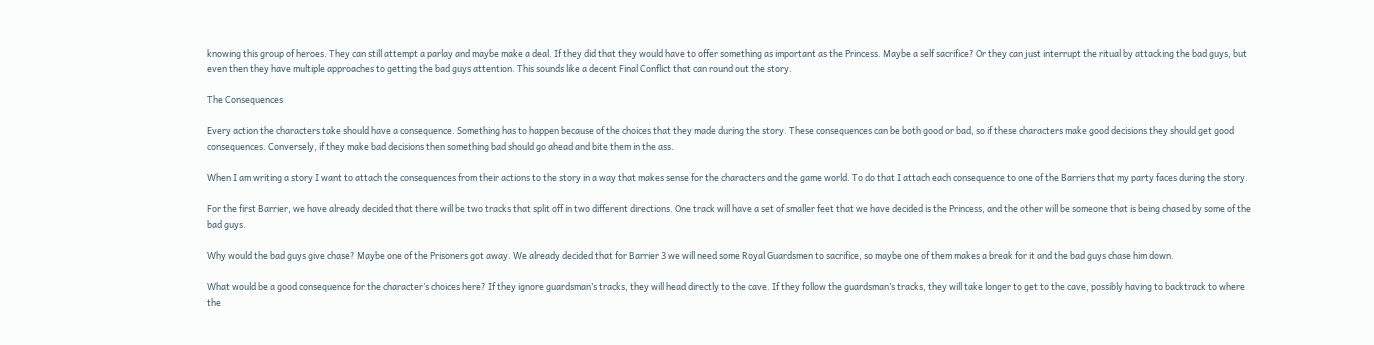knowing this group of heroes. They can still attempt a parlay and maybe make a deal. If they did that they would have to offer something as important as the Princess. Maybe a self sacrifice? Or they can just interrupt the ritual by attacking the bad guys, but even then they have multiple approaches to getting the bad guys attention. This sounds like a decent Final Conflict that can round out the story.

The Consequences

Every action the characters take should have a consequence. Something has to happen because of the choices that they made during the story. These consequences can be both good or bad, so if these characters make good decisions they should get good consequences. Conversely, if they make bad decisions then something bad should go ahead and bite them in the ass.

When I am writing a story I want to attach the consequences from their actions to the story in a way that makes sense for the characters and the game world. To do that I attach each consequence to one of the Barriers that my party faces during the story.

For the first Barrier, we have already decided that there will be two tracks that split off in two different directions. One track will have a set of smaller feet that we have decided is the Princess, and the other will be someone that is being chased by some of the bad guys.

Why would the bad guys give chase? Maybe one of the Prisoners got away. We already decided that for Barrier 3 we will need some Royal Guardsmen to sacrifice, so maybe one of them makes a break for it and the bad guys chase him down.

What would be a good consequence for the character’s choices here? If they ignore guardsman’s tracks, they will head directly to the cave. If they follow the guardsman’s tracks, they will take longer to get to the cave, possibly having to backtrack to where the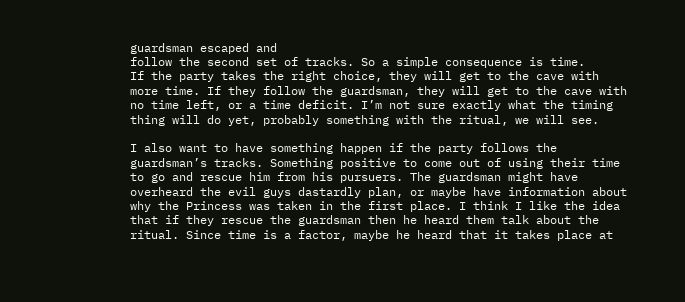guardsman escaped and
follow the second set of tracks. So a simple consequence is time.
If the party takes the right choice, they will get to the cave with more time. If they follow the guardsman, they will get to the cave with no time left, or a time deficit. I’m not sure exactly what the timing thing will do yet, probably something with the ritual, we will see.

I also want to have something happen if the party follows the guardsman’s tracks. Something positive to come out of using their time to go and rescue him from his pursuers. The guardsman might have overheard the evil guys dastardly plan, or maybe have information about why the Princess was taken in the first place. I think I like the idea that if they rescue the guardsman then he heard them talk about the ritual. Since time is a factor, maybe he heard that it takes place at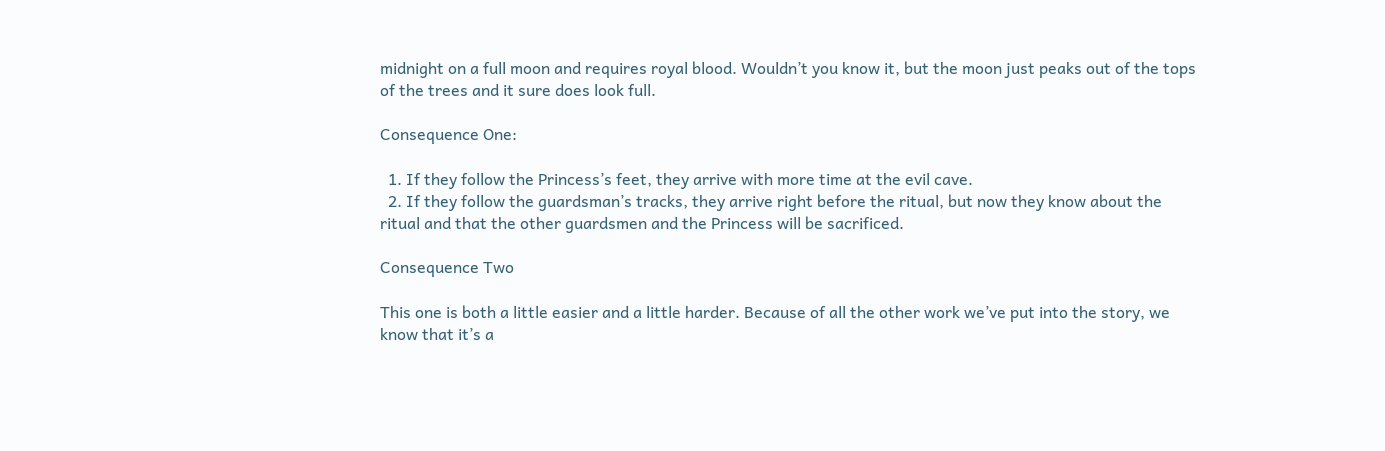midnight on a full moon and requires royal blood. Wouldn’t you know it, but the moon just peaks out of the tops of the trees and it sure does look full.

Consequence One:

  1. If they follow the Princess’s feet, they arrive with more time at the evil cave.
  2. If they follow the guardsman’s tracks, they arrive right before the ritual, but now they know about the ritual and that the other guardsmen and the Princess will be sacrificed.

Consequence Two

This one is both a little easier and a little harder. Because of all the other work we’ve put into the story, we know that it’s a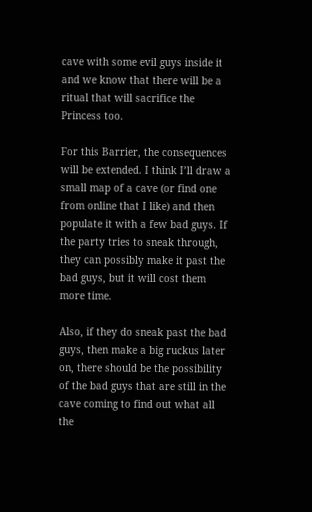cave with some evil guys inside it and we know that there will be a ritual that will sacrifice the Princess too.

For this Barrier, the consequences will be extended. I think I’ll draw a small map of a cave (or find one from online that I like) and then populate it with a few bad guys. If the party tries to sneak through, they can possibly make it past the bad guys, but it will cost them more time.

Also, if they do sneak past the bad guys, then make a big ruckus later on, there should be the possibility of the bad guys that are still in the cave coming to find out what all the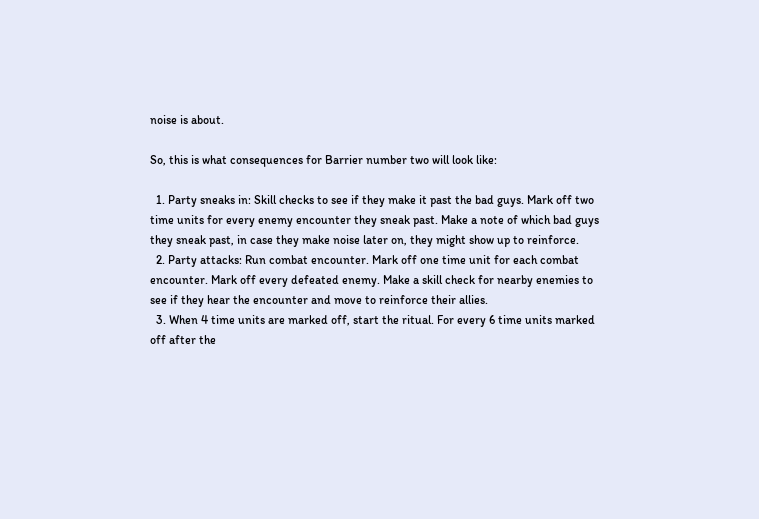noise is about.

So, this is what consequences for Barrier number two will look like:

  1. Party sneaks in: Skill checks to see if they make it past the bad guys. Mark off two time units for every enemy encounter they sneak past. Make a note of which bad guys they sneak past, in case they make noise later on, they might show up to reinforce.
  2. Party attacks: Run combat encounter. Mark off one time unit for each combat encounter. Mark off every defeated enemy. Make a skill check for nearby enemies to see if they hear the encounter and move to reinforce their allies.
  3. When 4 time units are marked off, start the ritual. For every 6 time units marked off after the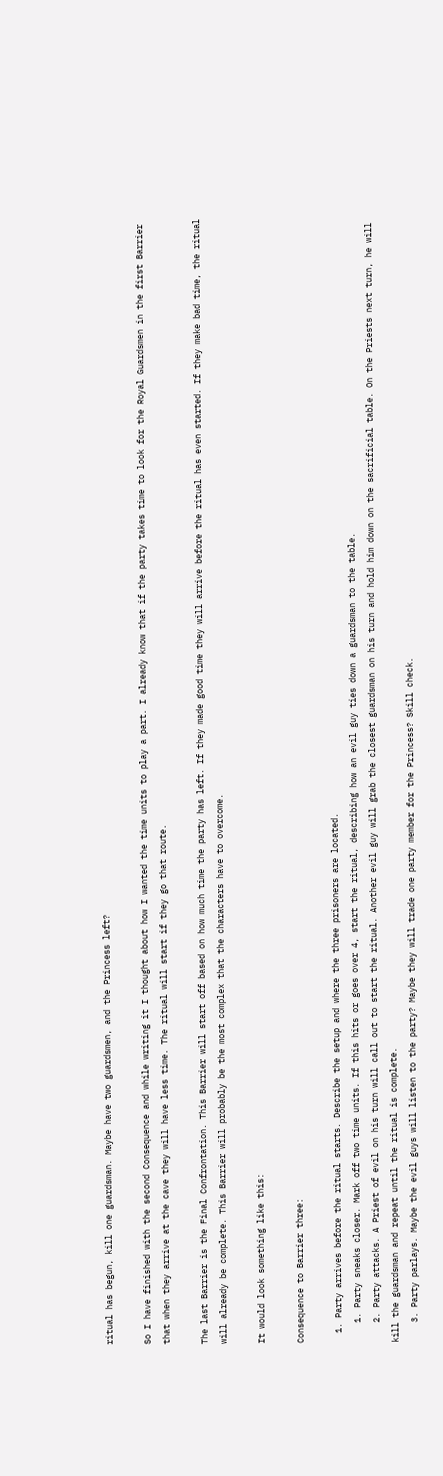ritual has begun, kill one guardsman. Maybe have two guardsmen, and the Princess left?

So I have finished with the second Consequence and while writing it I thought about how I wanted the time units to play a part. I already know that if the party takes time to look for the Royal Guardsmen in the first Barrier that when they arrive at the cave they will have less time. The ritual will start if they go that route.

The last Barrier is the Final Confrontation. This Barrier will start off based on how much time the party has left. If they made good time they will arrive before the ritual has even started. If they make bad time, the ritual will already be complete. This Barrier will probably be the most complex that the characters have to overcome.

It would look something like this:

Consequence to Barrier three:

  1. Party arrives before the ritual starts. Describe the setup and where the three prisoners are located.
    1. Party sneaks closer. Mark off two time units. If this hits or goes over 4, start the ritual, describing how an evil guy ties down a guardsman to the table.
    2. Party attacks. A Priest of evil on his turn will call out to start the ritual. Another evil guy will grab the closest guardsman on his turn and hold him down on the sacrificial table. On the Priests next turn, he will kill the guardsman and repeat until the ritual is complete.
    3. Party parlays. Maybe the evil guys will listen to the party? Maybe they will trade one party member for the Princess? Skill check.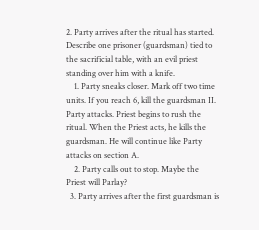2. Party arrives after the ritual has started. Describe one prisoner (guardsman) tied to the sacrificial table, with an evil priest standing over him with a knife.
    1. Party sneaks closer. Mark off two time units. If you reach 6, kill the guardsman II. Party attacks. Priest begins to rush the ritual. When the Priest acts, he kills the guardsman. He will continue like Party attacks on section A.
    2. Party calls out to stop. Maybe the Priest will Parlay?
  3. Party arrives after the first guardsman is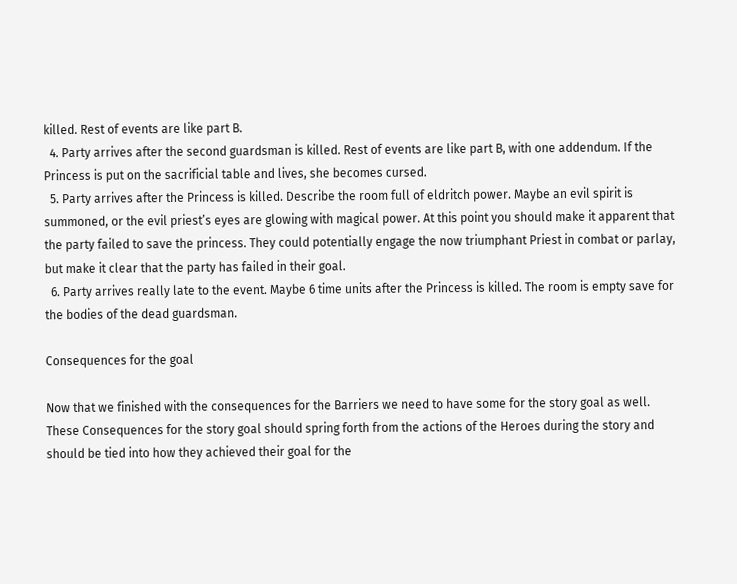killed. Rest of events are like part B.
  4. Party arrives after the second guardsman is killed. Rest of events are like part B, with one addendum. If the Princess is put on the sacrificial table and lives, she becomes cursed.
  5. Party arrives after the Princess is killed. Describe the room full of eldritch power. Maybe an evil spirit is summoned, or the evil priest’s eyes are glowing with magical power. At this point you should make it apparent that the party failed to save the princess. They could potentially engage the now triumphant Priest in combat or parlay, but make it clear that the party has failed in their goal.
  6. Party arrives really late to the event. Maybe 6 time units after the Princess is killed. The room is empty save for the bodies of the dead guardsman.

Consequences for the goal

Now that we finished with the consequences for the Barriers we need to have some for the story goal as well. These Consequences for the story goal should spring forth from the actions of the Heroes during the story and should be tied into how they achieved their goal for the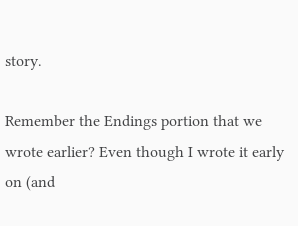story.

Remember the Endings portion that we wrote earlier? Even though I wrote it early on (and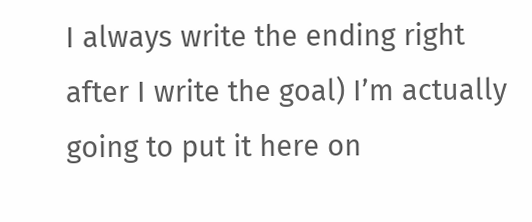I always write the ending right after I write the goal) I’m actually going to put it here on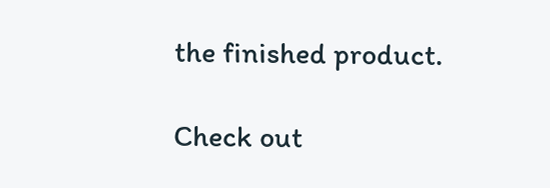the finished product.

Check out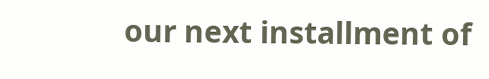our next installment of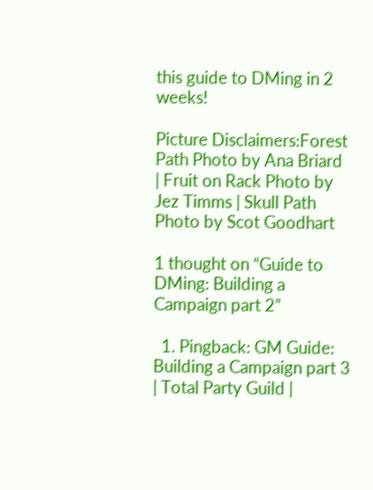this guide to DMing in 2 weeks!

Picture Disclaimers:Forest Path Photo by Ana Briard  | Fruit on Rack Photo by Jez Timms | Skull Path Photo by Scot Goodhart

1 thought on “Guide to DMing: Building a Campaign part 2”

  1. Pingback: GM Guide: Building a Campaign part 3 | Total Party Guild |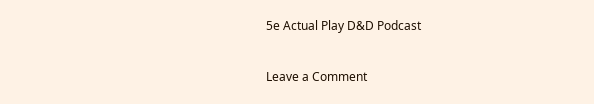5e Actual Play D&D Podcast

Leave a Comment